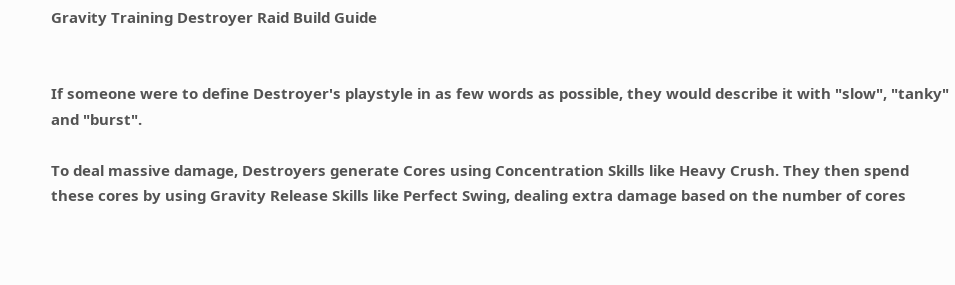Gravity Training Destroyer Raid Build Guide


If someone were to define Destroyer's playstyle in as few words as possible, they would describe it with "slow", "tanky" and "burst".

To deal massive damage, Destroyers generate Cores using Concentration Skills like Heavy Crush. They then spend these cores by using Gravity Release Skills like Perfect Swing, dealing extra damage based on the number of cores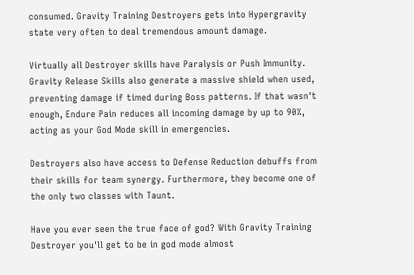consumed. Gravity Training Destroyers gets into Hypergravity state very often to deal tremendous amount damage.

Virtually all Destroyer skills have Paralysis or Push Immunity. Gravity Release Skills also generate a massive shield when used, preventing damage if timed during Boss patterns. If that wasn't enough, Endure Pain reduces all incoming damage by up to 90%, acting as your God Mode skill in emergencies.

Destroyers also have access to Defense Reduction debuffs from their skills for team synergy. Furthermore, they become one of the only two classes with Taunt.

Have you ever seen the true face of god? With Gravity Training Destroyer you'll get to be in god mode almost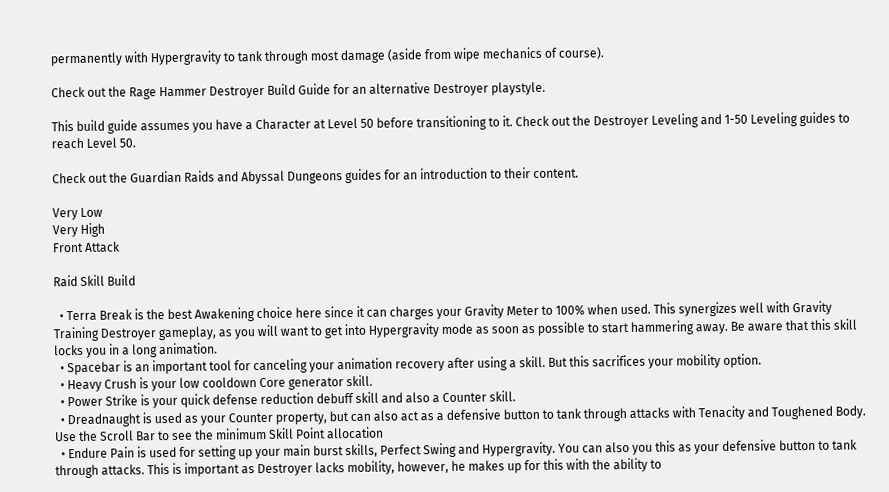permanently with Hypergravity to tank through most damage (aside from wipe mechanics of course).

Check out the Rage Hammer Destroyer Build Guide for an alternative Destroyer playstyle.

This build guide assumes you have a Character at Level 50 before transitioning to it. Check out the Destroyer Leveling and 1-50 Leveling guides to reach Level 50.

Check out the Guardian Raids and Abyssal Dungeons guides for an introduction to their content.

Very Low
Very High
Front Attack

Raid Skill Build

  • Terra Break is the best Awakening choice here since it can charges your Gravity Meter to 100% when used. This synergizes well with Gravity Training Destroyer gameplay, as you will want to get into Hypergravity mode as soon as possible to start hammering away. Be aware that this skill locks you in a long animation.
  • Spacebar is an important tool for canceling your animation recovery after using a skill. But this sacrifices your mobility option.
  • Heavy Crush is your low cooldown Core generator skill.
  • Power Strike is your quick defense reduction debuff skill and also a Counter skill.
  • Dreadnaught is used as your Counter property, but can also act as a defensive button to tank through attacks with Tenacity and Toughened Body.
Use the Scroll Bar to see the minimum Skill Point allocation
  • Endure Pain is used for setting up your main burst skills, Perfect Swing and Hypergravity. You can also you this as your defensive button to tank through attacks. This is important as Destroyer lacks mobility, however, he makes up for this with the ability to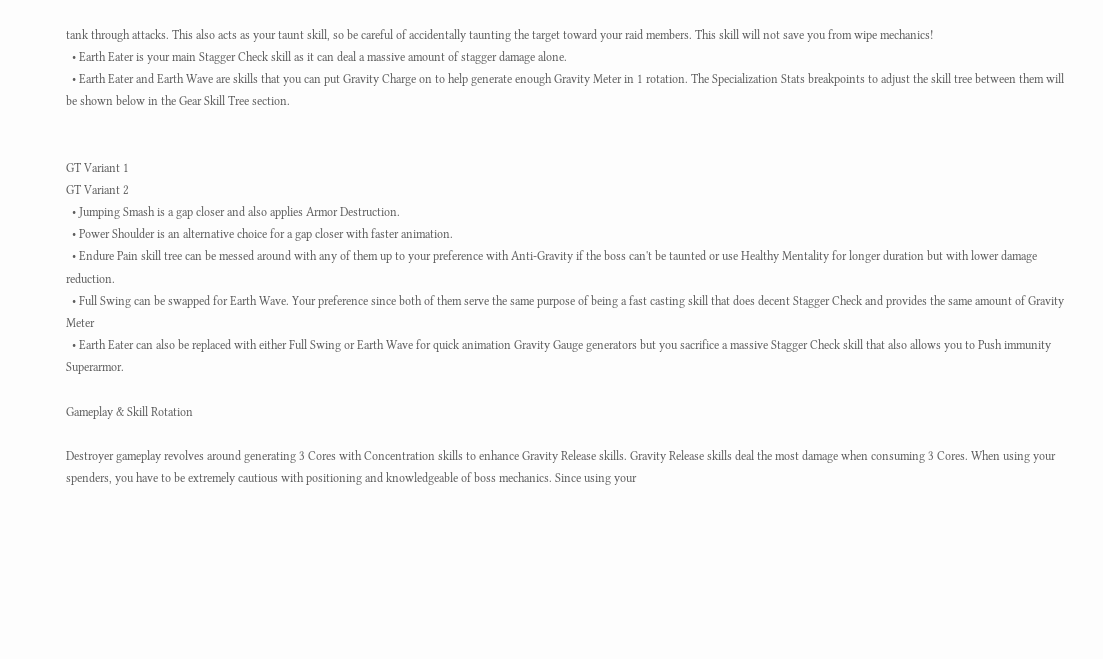tank through attacks. This also acts as your taunt skill, so be careful of accidentally taunting the target toward your raid members. This skill will not save you from wipe mechanics!
  • Earth Eater is your main Stagger Check skill as it can deal a massive amount of stagger damage alone.
  • Earth Eater and Earth Wave are skills that you can put Gravity Charge on to help generate enough Gravity Meter in 1 rotation. The Specialization Stats breakpoints to adjust the skill tree between them will be shown below in the Gear Skill Tree section.


GT Variant 1
GT Variant 2
  • Jumping Smash is a gap closer and also applies Armor Destruction.
  • Power Shoulder is an alternative choice for a gap closer with faster animation.
  • Endure Pain skill tree can be messed around with any of them up to your preference with Anti-Gravity if the boss can't be taunted or use Healthy Mentality for longer duration but with lower damage reduction.
  • Full Swing can be swapped for Earth Wave. Your preference since both of them serve the same purpose of being a fast casting skill that does decent Stagger Check and provides the same amount of Gravity Meter
  • Earth Eater can also be replaced with either Full Swing or Earth Wave for quick animation Gravity Gauge generators but you sacrifice a massive Stagger Check skill that also allows you to Push immunity Superarmor.

Gameplay & Skill Rotation

Destroyer gameplay revolves around generating 3 Cores with Concentration skills to enhance Gravity Release skills. Gravity Release skills deal the most damage when consuming 3 Cores. When using your spenders, you have to be extremely cautious with positioning and knowledgeable of boss mechanics. Since using your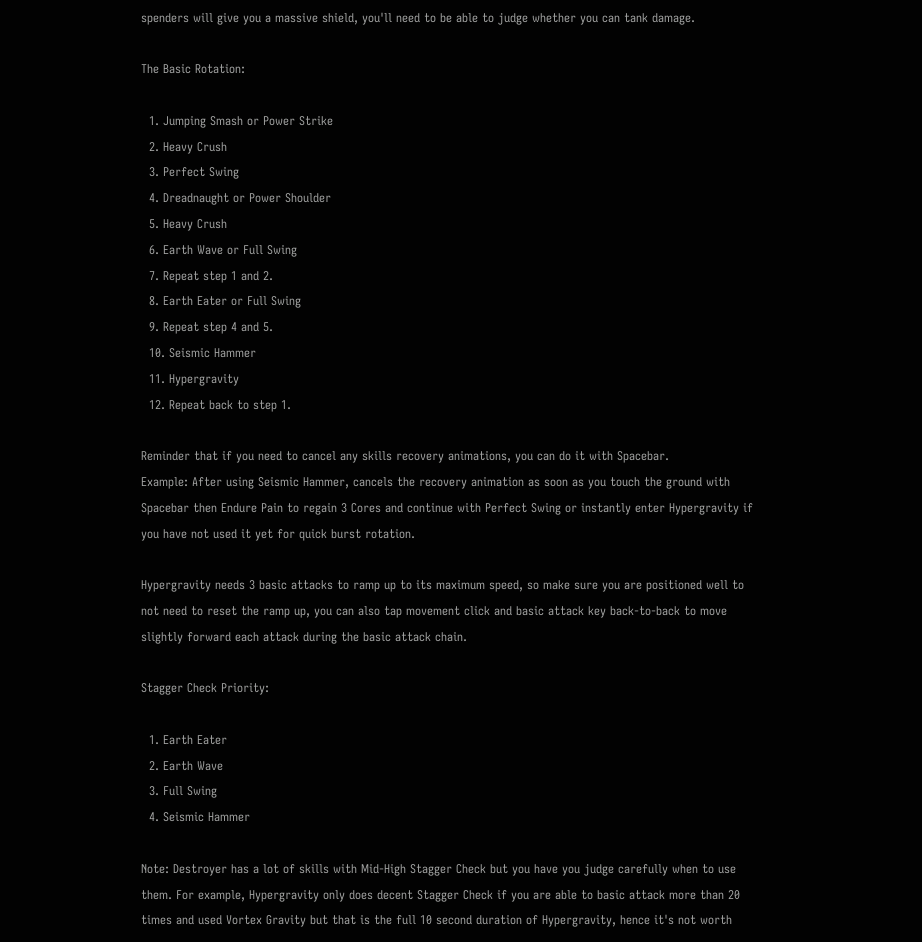spenders will give you a massive shield, you'll need to be able to judge whether you can tank damage.

The Basic Rotation:

  1. Jumping Smash or Power Strike
  2. Heavy Crush
  3. Perfect Swing
  4. Dreadnaught or Power Shoulder
  5. Heavy Crush
  6. Earth Wave or Full Swing
  7. Repeat step 1 and 2.
  8. Earth Eater or Full Swing
  9. Repeat step 4 and 5.
  10. Seismic Hammer
  11. Hypergravity
  12. Repeat back to step 1.

Reminder that if you need to cancel any skills recovery animations, you can do it with Spacebar.
Example: After using Seismic Hammer, cancels the recovery animation as soon as you touch the ground with Spacebar then Endure Pain to regain 3 Cores and continue with Perfect Swing or instantly enter Hypergravity if you have not used it yet for quick burst rotation.

Hypergravity needs 3 basic attacks to ramp up to its maximum speed, so make sure you are positioned well to not need to reset the ramp up, you can also tap movement click and basic attack key back-to-back to move slightly forward each attack during the basic attack chain.

Stagger Check Priority:

  1. Earth Eater
  2. Earth Wave
  3. Full Swing
  4. Seismic Hammer

Note: Destroyer has a lot of skills with Mid-High Stagger Check but you have you judge carefully when to use them. For example, Hypergravity only does decent Stagger Check if you are able to basic attack more than 20 times and used Vortex Gravity but that is the full 10 second duration of Hypergravity, hence it's not worth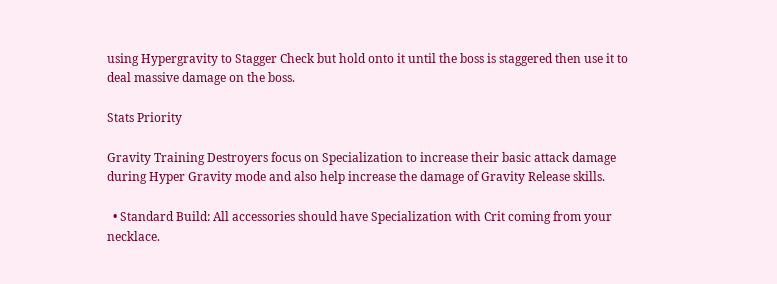using Hypergravity to Stagger Check but hold onto it until the boss is staggered then use it to deal massive damage on the boss.

Stats Priority

Gravity Training Destroyers focus on Specialization to increase their basic attack damage during Hyper Gravity mode and also help increase the damage of Gravity Release skills.

  • Standard Build: All accessories should have Specialization with Crit coming from your necklace.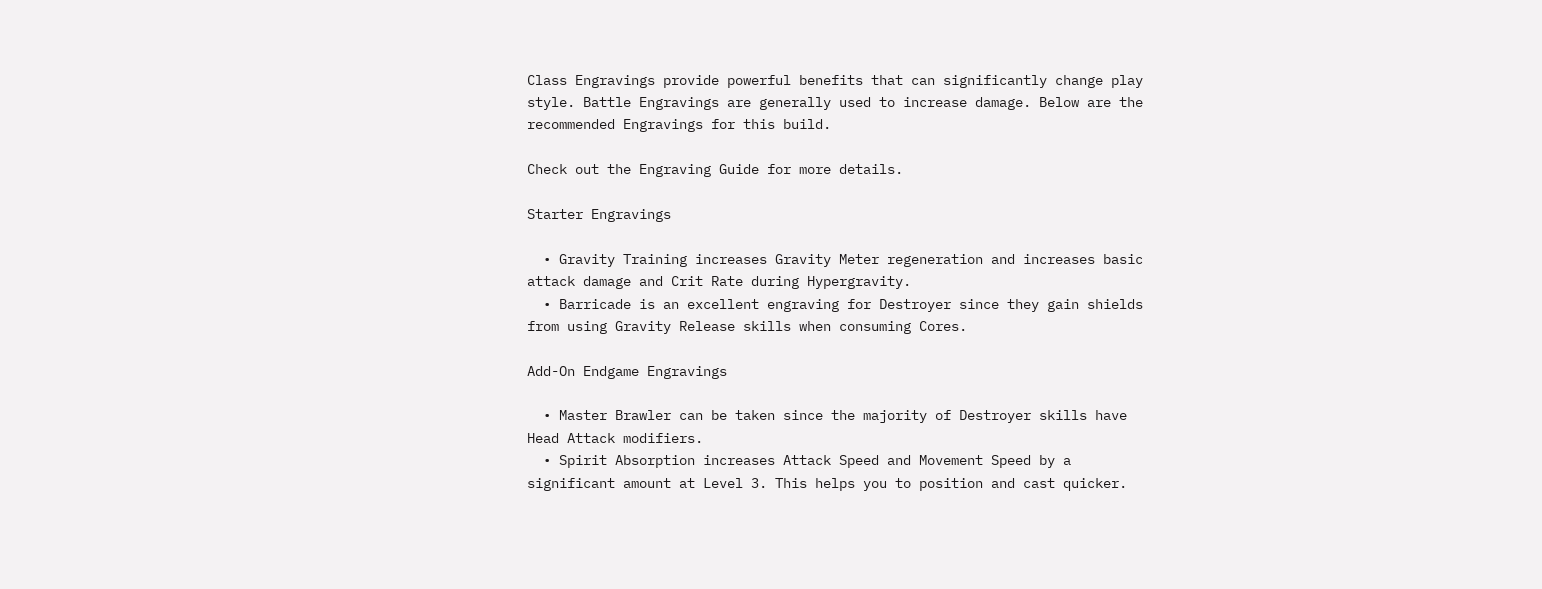Class Engravings provide powerful benefits that can significantly change play style. Battle Engravings are generally used to increase damage. Below are the recommended Engravings for this build.

Check out the Engraving Guide for more details.

Starter Engravings

  • Gravity Training increases Gravity Meter regeneration and increases basic attack damage and Crit Rate during Hypergravity.
  • Barricade is an excellent engraving for Destroyer since they gain shields from using Gravity Release skills when consuming Cores.

Add-On Endgame Engravings

  • Master Brawler can be taken since the majority of Destroyer skills have Head Attack modifiers.
  • Spirit Absorption increases Attack Speed and Movement Speed by a significant amount at Level 3. This helps you to position and cast quicker.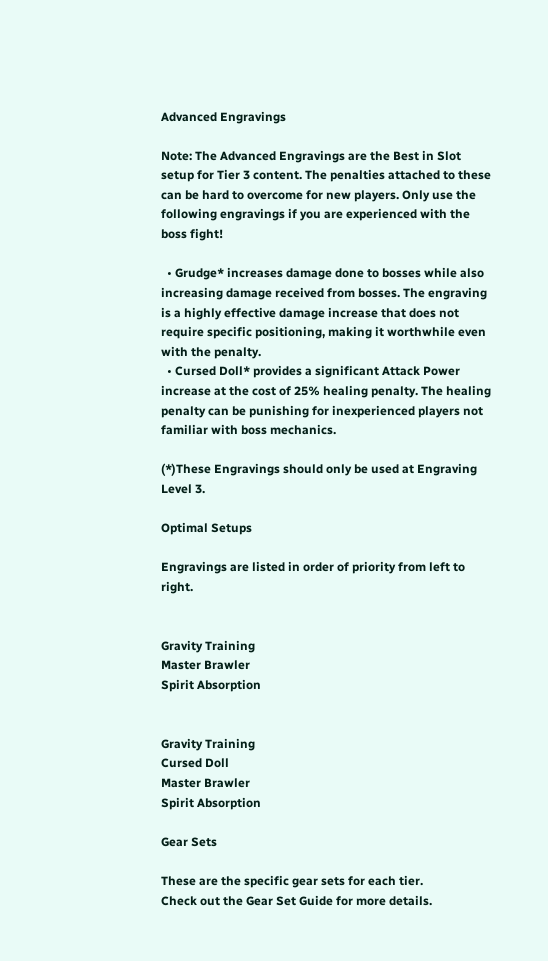Advanced Engravings

Note: The Advanced Engravings are the Best in Slot setup for Tier 3 content. The penalties attached to these can be hard to overcome for new players. Only use the following engravings if you are experienced with the boss fight!

  • Grudge* increases damage done to bosses while also increasing damage received from bosses. The engraving is a highly effective damage increase that does not require specific positioning, making it worthwhile even with the penalty.
  • Cursed Doll* provides a significant Attack Power increase at the cost of 25% healing penalty. The healing penalty can be punishing for inexperienced players not familiar with boss mechanics.

(*)These Engravings should only be used at Engraving Level 3.

Optimal Setups

Engravings are listed in order of priority from left to right.


Gravity Training
Master Brawler
Spirit Absorption


Gravity Training
Cursed Doll
Master Brawler
Spirit Absorption

Gear Sets

These are the specific gear sets for each tier.
Check out the Gear Set Guide for more details.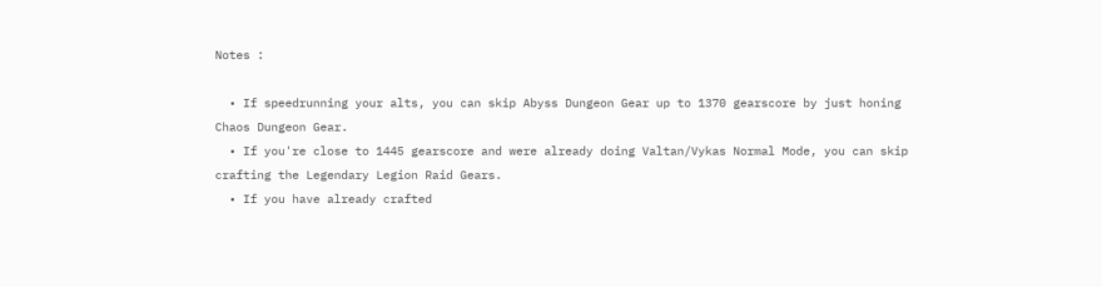Notes :

  • If speedrunning your alts, you can skip Abyss Dungeon Gear up to 1370 gearscore by just honing Chaos Dungeon Gear.
  • If you're close to 1445 gearscore and were already doing Valtan/Vykas Normal Mode, you can skip crafting the Legendary Legion Raid Gears.
  • If you have already crafted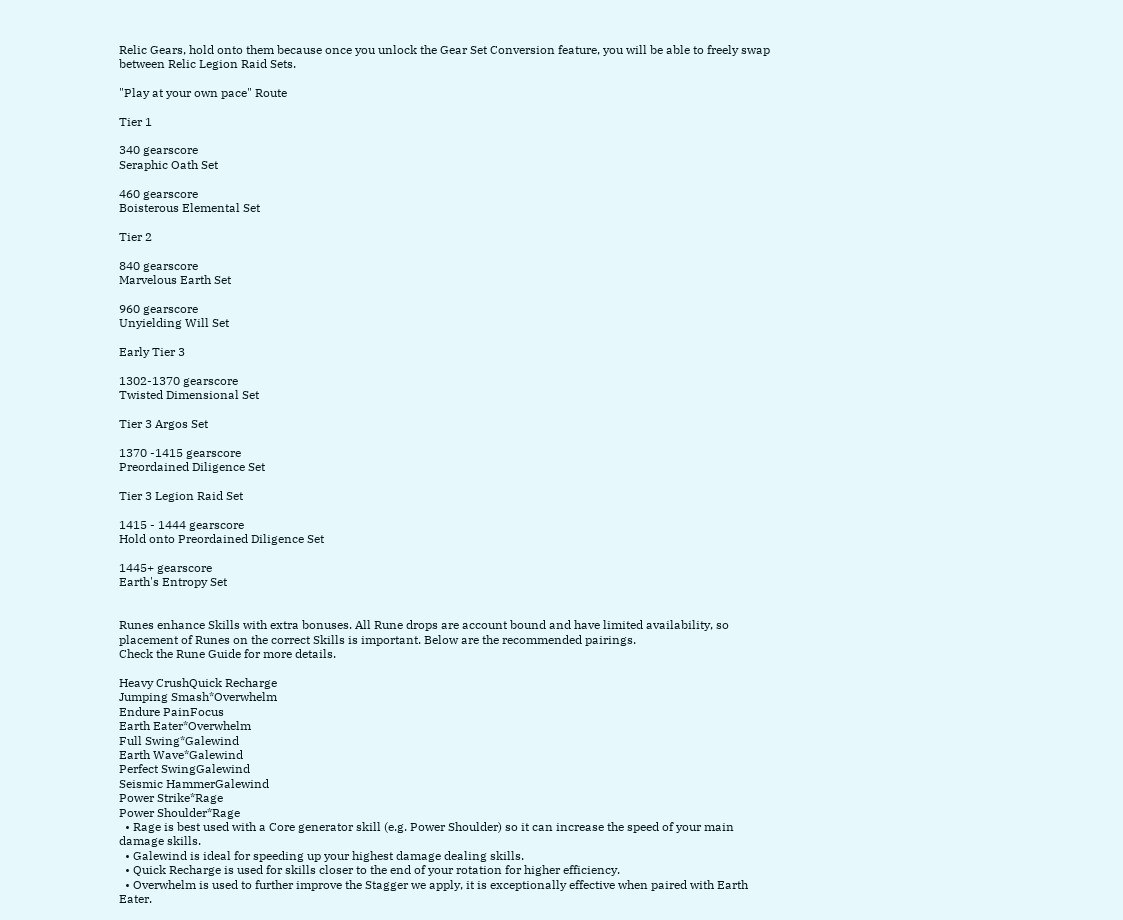Relic Gears, hold onto them because once you unlock the Gear Set Conversion feature, you will be able to freely swap between Relic Legion Raid Sets.

"Play at your own pace" Route

Tier 1

340 gearscore
Seraphic Oath Set

460 gearscore
Boisterous Elemental Set

Tier 2

840 gearscore
Marvelous Earth Set

960 gearscore
Unyielding Will Set

Early Tier 3

1302-1370 gearscore
Twisted Dimensional Set

Tier 3 Argos Set

1370 -1415 gearscore
Preordained Diligence Set

Tier 3 Legion Raid Set

1415 - 1444 gearscore
Hold onto Preordained Diligence Set

1445+ gearscore
Earth's Entropy Set


Runes enhance Skills with extra bonuses. All Rune drops are account bound and have limited availability, so placement of Runes on the correct Skills is important. Below are the recommended pairings.
Check the Rune Guide for more details.

Heavy CrushQuick Recharge
Jumping Smash*Overwhelm
Endure PainFocus
Earth Eater*Overwhelm
Full Swing*Galewind
Earth Wave*Galewind
Perfect SwingGalewind
Seismic HammerGalewind
Power Strike*Rage
Power Shoulder*Rage
  • Rage is best used with a Core generator skill (e.g. Power Shoulder) so it can increase the speed of your main damage skills.
  • Galewind is ideal for speeding up your highest damage dealing skills.
  • Quick Recharge is used for skills closer to the end of your rotation for higher efficiency.
  • Overwhelm is used to further improve the Stagger we apply, it is exceptionally effective when paired with Earth Eater.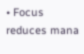• Focus reduces mana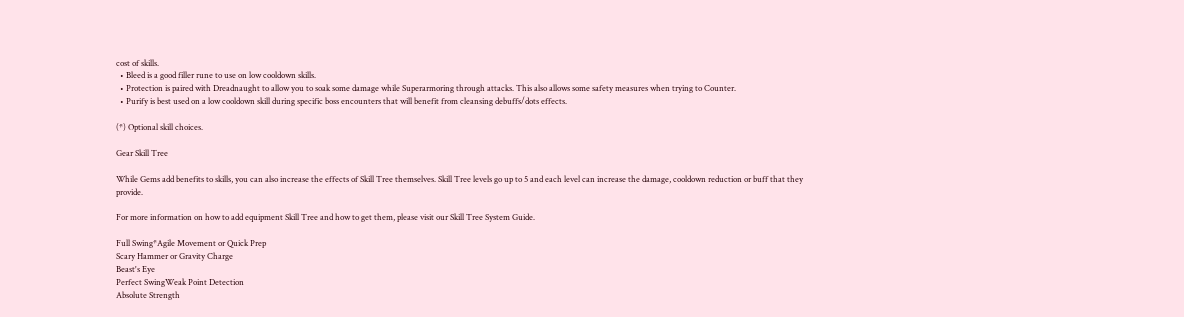cost of skills.
  • Bleed is a good filler rune to use on low cooldown skills.
  • Protection is paired with Dreadnaught to allow you to soak some damage while Superarmoring through attacks. This also allows some safety measures when trying to Counter.
  • Purify is best used on a low cooldown skill during specific boss encounters that will benefit from cleansing debuffs/dots effects.

(*) Optional skill choices.

Gear Skill Tree

While Gems add benefits to skills, you can also increase the effects of Skill Tree themselves. Skill Tree levels go up to 5 and each level can increase the damage, cooldown reduction or buff that they provide.

For more information on how to add equipment Skill Tree and how to get them, please visit our Skill Tree System Guide.

Full Swing*Agile Movement or Quick Prep
Scary Hammer or Gravity Charge
Beast's Eye
Perfect SwingWeak Point Detection
Absolute Strength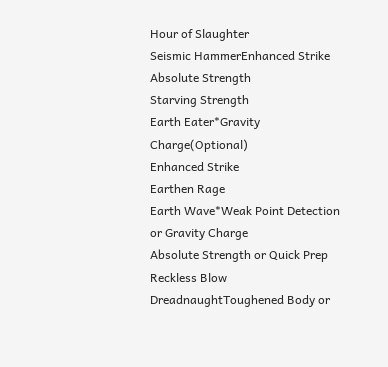Hour of Slaughter
Seismic HammerEnhanced Strike
Absolute Strength
Starving Strength
Earth Eater*Gravity Charge(Optional)
Enhanced Strike
Earthen Rage
Earth Wave*Weak Point Detection or Gravity Charge
Absolute Strength or Quick Prep
Reckless Blow
DreadnaughtToughened Body or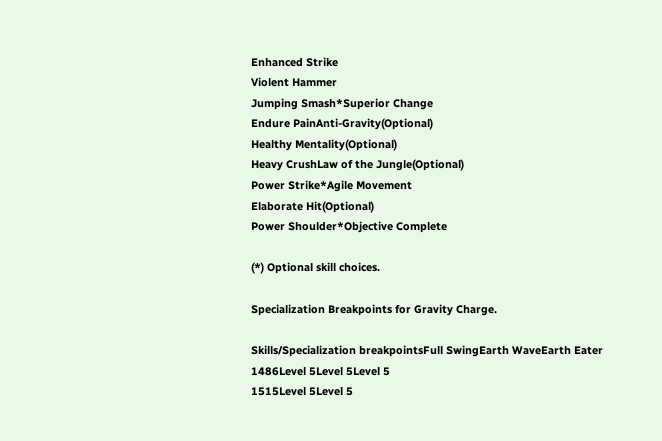Enhanced Strike
Violent Hammer
Jumping Smash*Superior Change
Endure PainAnti-Gravity(Optional)
Healthy Mentality(Optional)
Heavy CrushLaw of the Jungle(Optional)
Power Strike*Agile Movement
Elaborate Hit(Optional)
Power Shoulder*Objective Complete

(*) Optional skill choices.

Specialization Breakpoints for Gravity Charge.

Skills/Specialization breakpointsFull SwingEarth WaveEarth Eater
1486Level 5Level 5Level 5
1515Level 5Level 5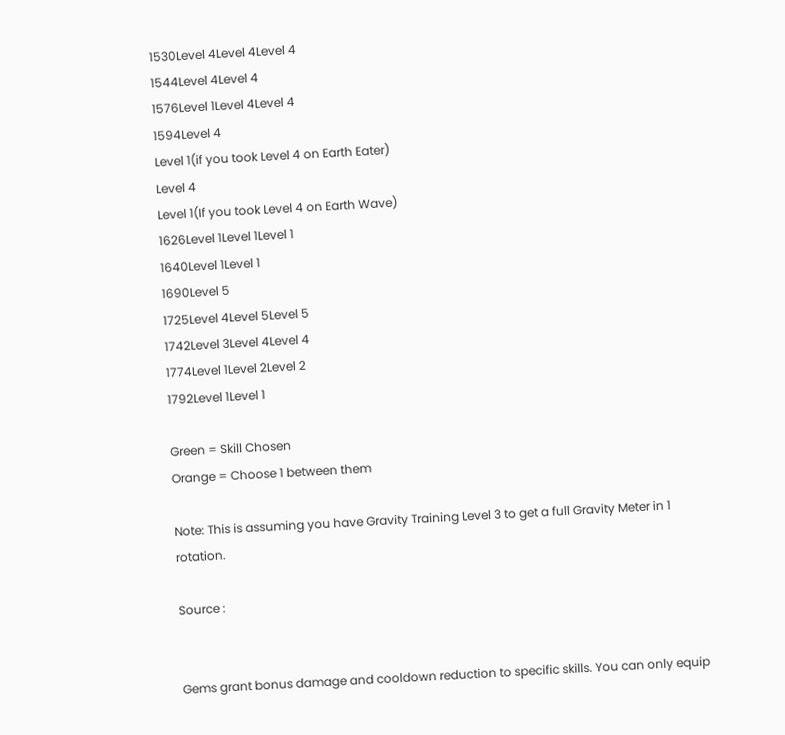1530Level 4Level 4Level 4
1544Level 4Level 4
1576Level 1Level 4Level 4
1594Level 4
Level 1(if you took Level 4 on Earth Eater)
Level 4
Level 1(If you took Level 4 on Earth Wave)
1626Level 1Level 1Level 1
1640Level 1Level 1
1690Level 5
1725Level 4Level 5Level 5
1742Level 3Level 4Level 4
1774Level 1Level 2Level 2
1792Level 1Level 1

Green = Skill Chosen
Orange = Choose 1 between them

Note: This is assuming you have Gravity Training Level 3 to get a full Gravity Meter in 1 rotation.

Source :


Gems grant bonus damage and cooldown reduction to specific skills. You can only equip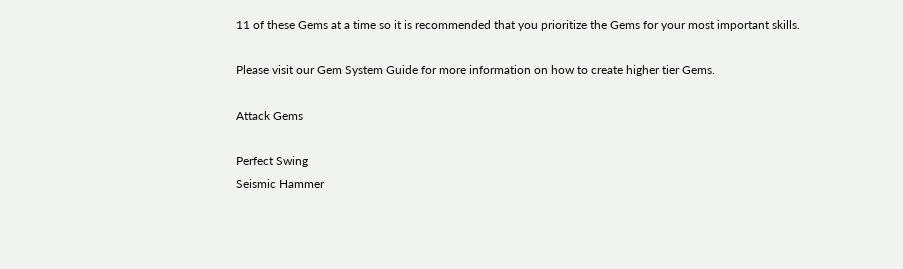11 of these Gems at a time so it is recommended that you prioritize the Gems for your most important skills.

Please visit our Gem System Guide for more information on how to create higher tier Gems.

Attack Gems

Perfect Swing
Seismic Hammer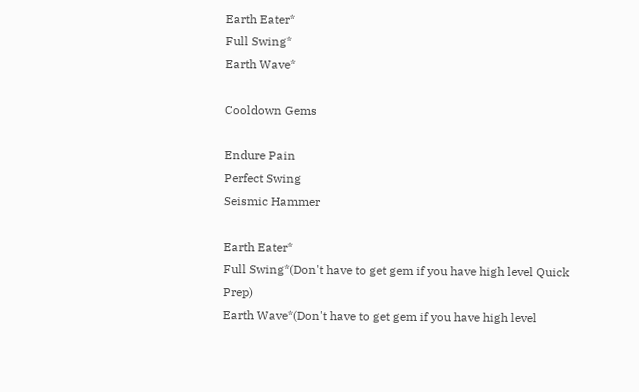Earth Eater*
Full Swing*
Earth Wave*

Cooldown Gems

Endure Pain
Perfect Swing
Seismic Hammer

Earth Eater*
Full Swing*(Don't have to get gem if you have high level Quick Prep)
Earth Wave*(Don't have to get gem if you have high level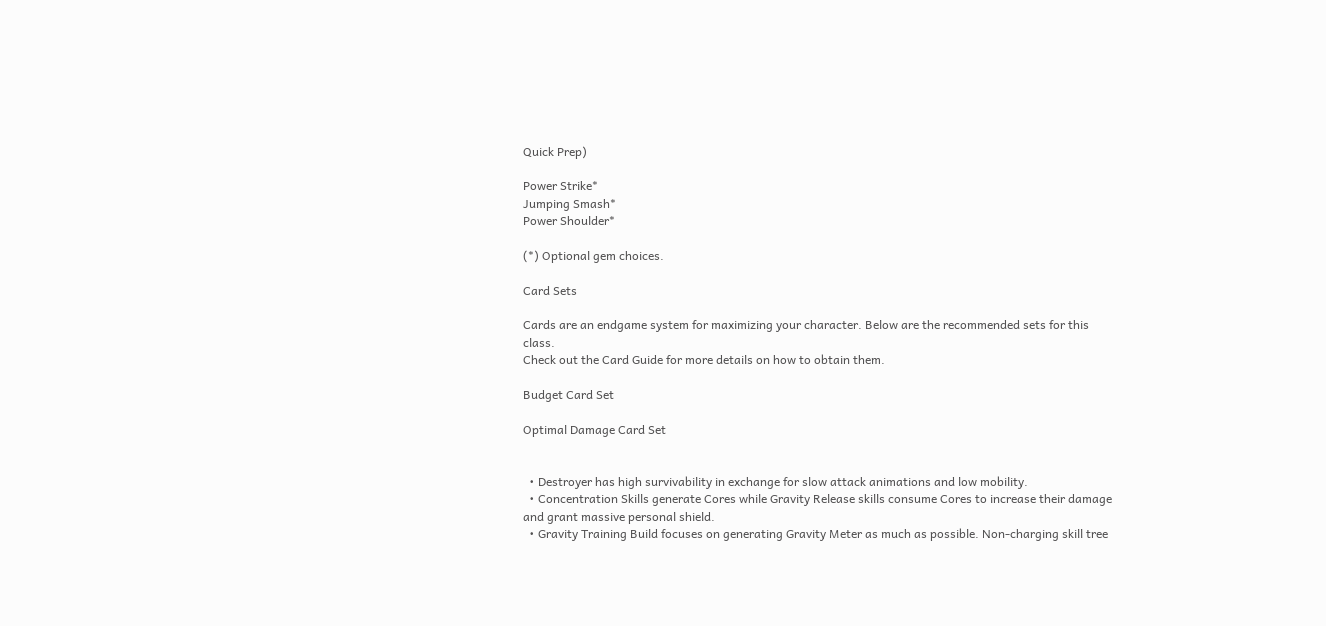Quick Prep)

Power Strike*
Jumping Smash*
Power Shoulder*

(*) Optional gem choices.

Card Sets

Cards are an endgame system for maximizing your character. Below are the recommended sets for this class.
Check out the Card Guide for more details on how to obtain them.

Budget Card Set

Optimal Damage Card Set


  • Destroyer has high survivability in exchange for slow attack animations and low mobility.
  • Concentration Skills generate Cores while Gravity Release skills consume Cores to increase their damage and grant massive personal shield.
  • Gravity Training Build focuses on generating Gravity Meter as much as possible. Non-charging skill tree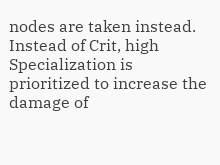nodes are taken instead. Instead of Crit, high Specialization is prioritized to increase the damage of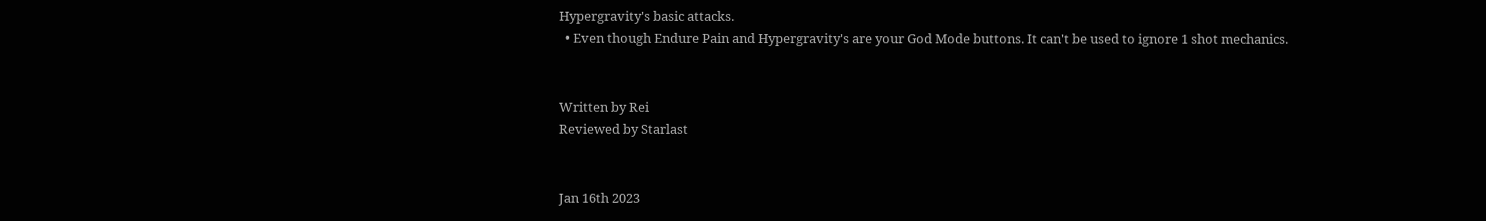Hypergravity's basic attacks.
  • Even though Endure Pain and Hypergravity's are your God Mode buttons. It can't be used to ignore 1 shot mechanics.


Written by Rei
Reviewed by Starlast


Jan 16th 2023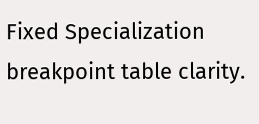Fixed Specialization breakpoint table clarity.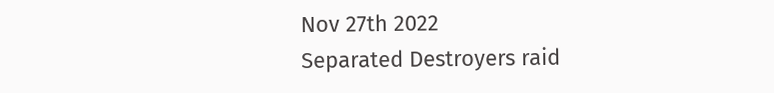Nov 27th 2022
Separated Destroyers raid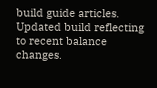build guide articles. Updated build reflecting to recent balance changes.